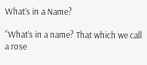What’s in a Name?

“What’s in a name? That which we call a rose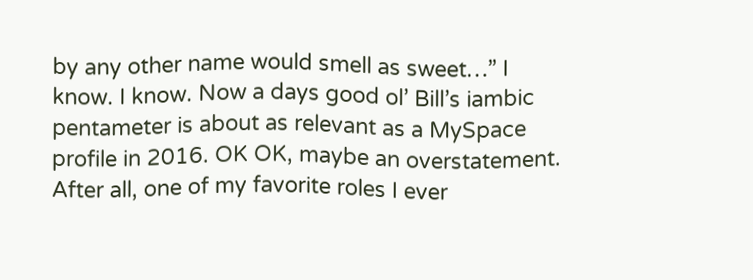by any other name would smell as sweet…” I know. I know. Now a days good ol’ Bill’s iambic pentameter is about as relevant as a MySpace profile in 2016. OK OK, maybe an overstatement. After all, one of my favorite roles I ever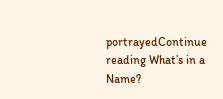portrayedContinue reading What’s in a Name?